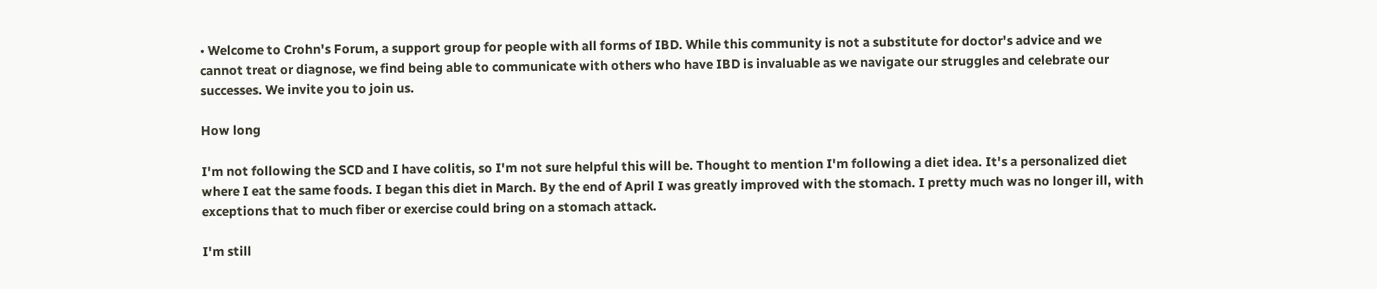• Welcome to Crohn's Forum, a support group for people with all forms of IBD. While this community is not a substitute for doctor's advice and we cannot treat or diagnose, we find being able to communicate with others who have IBD is invaluable as we navigate our struggles and celebrate our successes. We invite you to join us.

How long

I'm not following the SCD and I have colitis, so I'm not sure helpful this will be. Thought to mention I'm following a diet idea. It's a personalized diet where I eat the same foods. I began this diet in March. By the end of April I was greatly improved with the stomach. I pretty much was no longer ill, with exceptions that to much fiber or exercise could bring on a stomach attack.

I'm still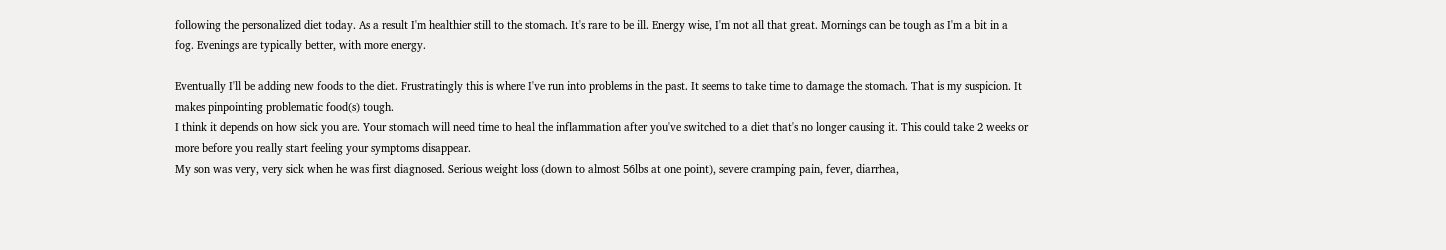following the personalized diet today. As a result I'm healthier still to the stomach. It's rare to be ill. Energy wise, I'm not all that great. Mornings can be tough as I'm a bit in a fog. Evenings are typically better, with more energy.

Eventually I'll be adding new foods to the diet. Frustratingly this is where I've run into problems in the past. It seems to take time to damage the stomach. That is my suspicion. It makes pinpointing problematic food(s) tough.
I think it depends on how sick you are. Your stomach will need time to heal the inflammation after you've switched to a diet that's no longer causing it. This could take 2 weeks or more before you really start feeling your symptoms disappear.
My son was very, very sick when he was first diagnosed. Serious weight loss (down to almost 56lbs at one point), severe cramping pain, fever, diarrhea,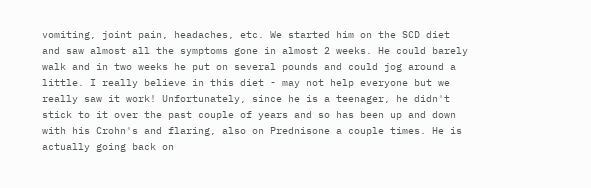vomiting, joint pain, headaches, etc. We started him on the SCD diet and saw almost all the symptoms gone in almost 2 weeks. He could barely walk and in two weeks he put on several pounds and could jog around a little. I really believe in this diet - may not help everyone but we really saw it work! Unfortunately, since he is a teenager, he didn't stick to it over the past couple of years and so has been up and down with his Crohn's and flaring, also on Prednisone a couple times. He is actually going back on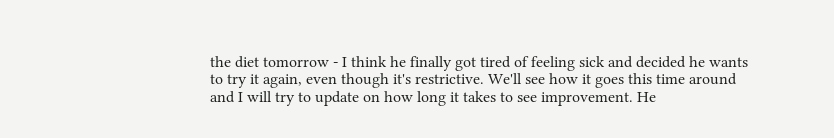the diet tomorrow - I think he finally got tired of feeling sick and decided he wants to try it again, even though it's restrictive. We'll see how it goes this time around and I will try to update on how long it takes to see improvement. He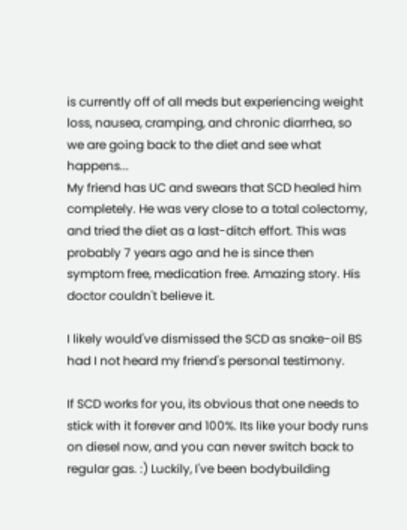is currently off of all meds but experiencing weight loss, nausea, cramping, and chronic diarrhea, so we are going back to the diet and see what happens...
My friend has UC and swears that SCD healed him completely. He was very close to a total colectomy, and tried the diet as a last-ditch effort. This was probably 7 years ago and he is since then symptom free, medication free. Amazing story. His doctor couldn't believe it.

I likely would've dismissed the SCD as snake-oil BS had I not heard my friend's personal testimony.

If SCD works for you, its obvious that one needs to stick with it forever and 100%. Its like your body runs on diesel now, and you can never switch back to regular gas. :) Luckily, I've been bodybuilding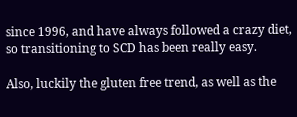since 1996, and have always followed a crazy diet, so transitioning to SCD has been really easy.

Also, luckily the gluten free trend, as well as the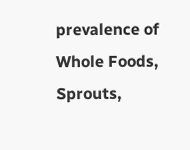prevalence of Whole Foods, Sprouts,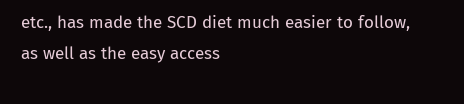etc., has made the SCD diet much easier to follow, as well as the easy access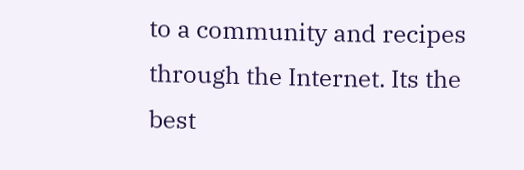to a community and recipes through the Internet. Its the best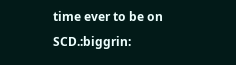time ever to be on SCD.:biggrin: